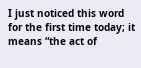I just noticed this word for the first time today; it means “the act of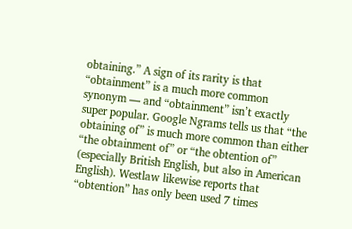obtaining.” A sign of its rarity is that “obtainment” is a much more common synonym — and “obtainment” isn’t exactly super popular. Google Ngrams tells us that “the obtaining of” is much more common than either “the obtainment of” or “the obtention of” (especially British English, but also in American English). Westlaw likewise reports that “obtention” has only been used 7 times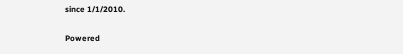since 1/1/2010.

Powered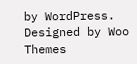by WordPress. Designed by Woo Themes